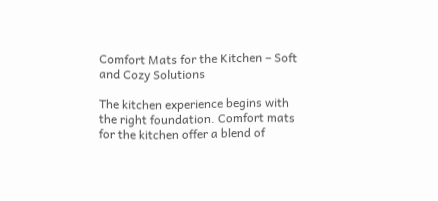Comfort Mats for the Kitchen – Soft and Cozy Solutions

The kitchen experience begins with the right foundation. Comfort mats for the kitchen offer a blend of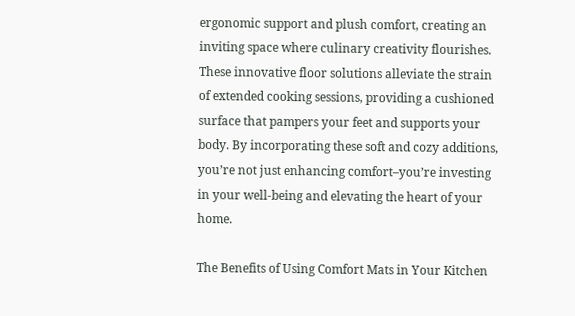ergonomic support and plush comfort, creating an inviting space where culinary creativity flourishes. These innovative floor solutions alleviate the strain of extended cooking sessions, providing a cushioned surface that pampers your feet and supports your body. By incorporating these soft and cozy additions, you’re not just enhancing comfort–you’re investing in your well-being and elevating the heart of your home.

The Benefits of Using Comfort Mats in Your Kitchen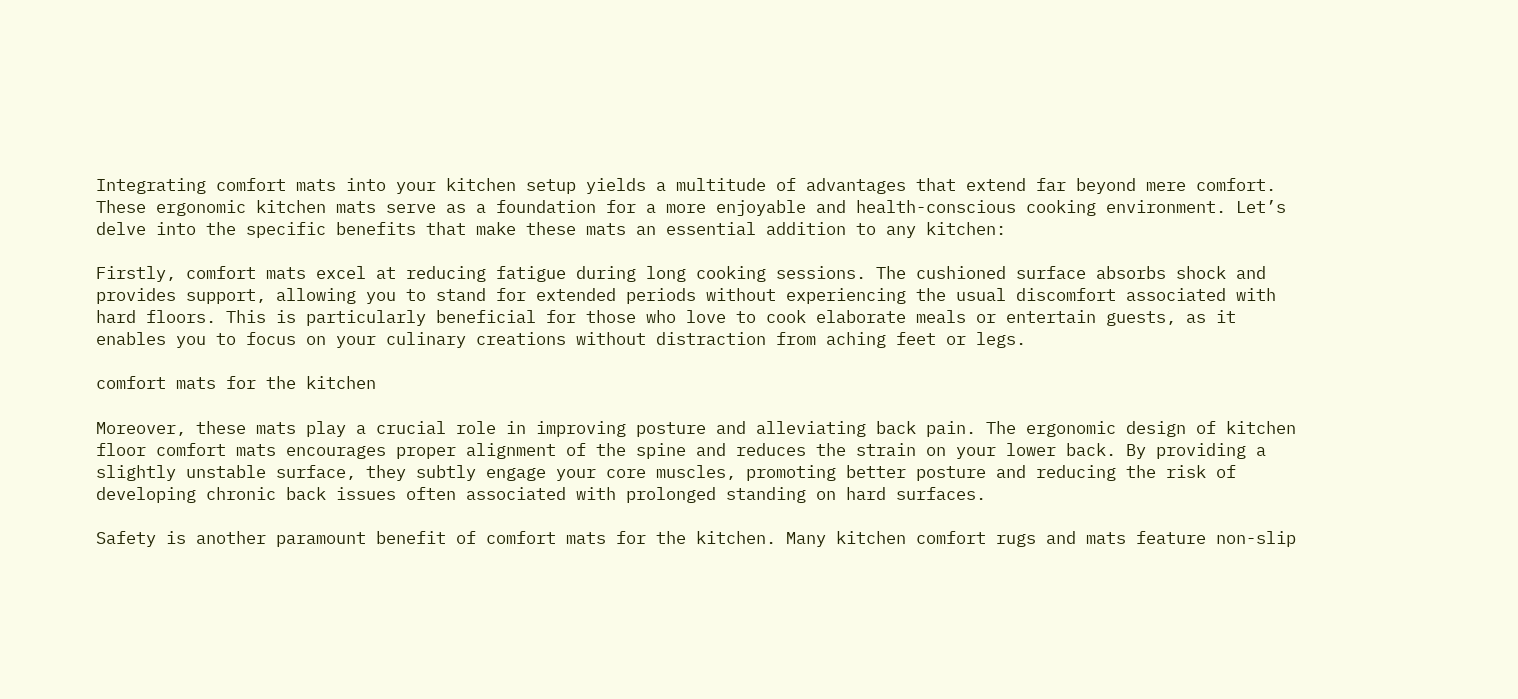Integrating comfort mats into your kitchen setup yields a multitude of advantages that extend far beyond mere comfort. These ergonomic kitchen mats serve as a foundation for a more enjoyable and health-conscious cooking environment. Let’s delve into the specific benefits that make these mats an essential addition to any kitchen:

Firstly, comfort mats excel at reducing fatigue during long cooking sessions. The cushioned surface absorbs shock and provides support, allowing you to stand for extended periods without experiencing the usual discomfort associated with hard floors. This is particularly beneficial for those who love to cook elaborate meals or entertain guests, as it enables you to focus on your culinary creations without distraction from aching feet or legs.

comfort mats for the kitchen

Moreover, these mats play a crucial role in improving posture and alleviating back pain. The ergonomic design of kitchen floor comfort mats encourages proper alignment of the spine and reduces the strain on your lower back. By providing a slightly unstable surface, they subtly engage your core muscles, promoting better posture and reducing the risk of developing chronic back issues often associated with prolonged standing on hard surfaces.

Safety is another paramount benefit of comfort mats for the kitchen. Many kitchen comfort rugs and mats feature non-slip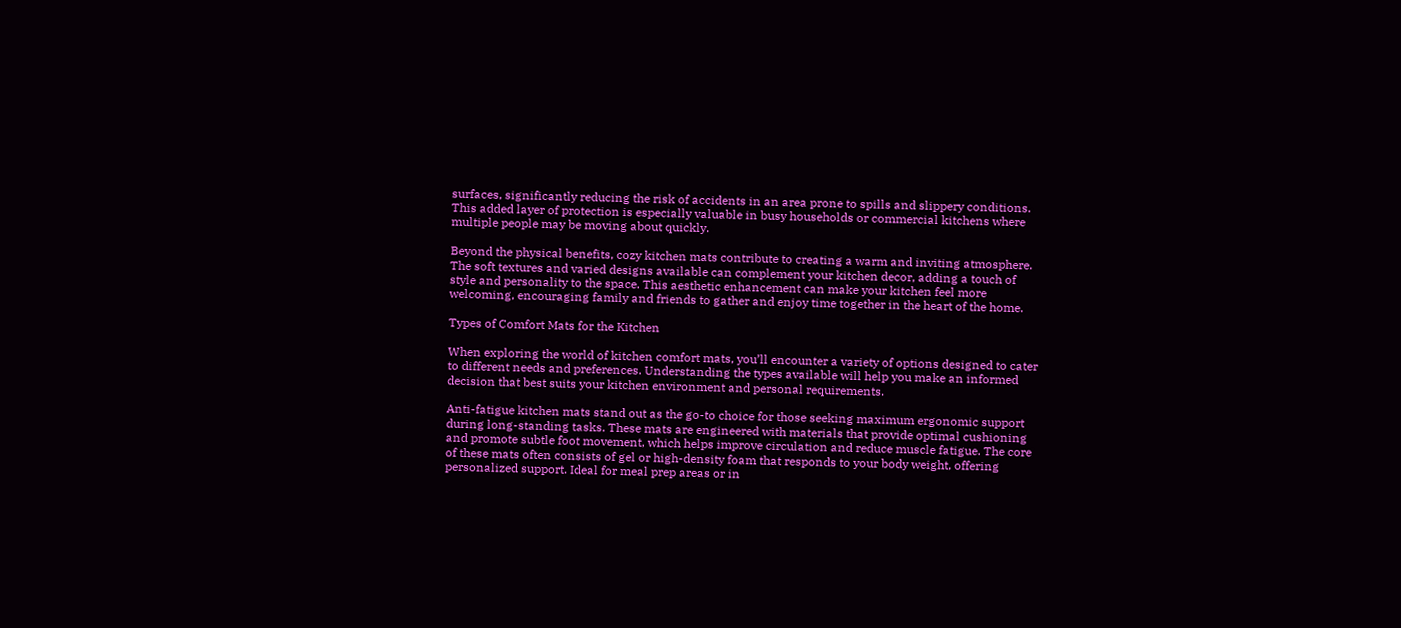surfaces, significantly reducing the risk of accidents in an area prone to spills and slippery conditions. This added layer of protection is especially valuable in busy households or commercial kitchens where multiple people may be moving about quickly.

Beyond the physical benefits, cozy kitchen mats contribute to creating a warm and inviting atmosphere. The soft textures and varied designs available can complement your kitchen decor, adding a touch of style and personality to the space. This aesthetic enhancement can make your kitchen feel more welcoming, encouraging family and friends to gather and enjoy time together in the heart of the home.

Types of Comfort Mats for the Kitchen

When exploring the world of kitchen comfort mats, you’ll encounter a variety of options designed to cater to different needs and preferences. Understanding the types available will help you make an informed decision that best suits your kitchen environment and personal requirements.

Anti-fatigue kitchen mats stand out as the go-to choice for those seeking maximum ergonomic support during long-standing tasks. These mats are engineered with materials that provide optimal cushioning and promote subtle foot movement, which helps improve circulation and reduce muscle fatigue. The core of these mats often consists of gel or high-density foam that responds to your body weight, offering personalized support. Ideal for meal prep areas or in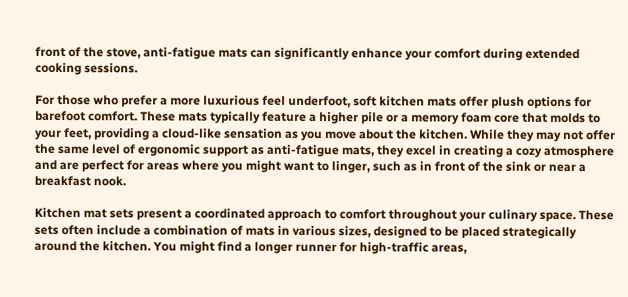front of the stove, anti-fatigue mats can significantly enhance your comfort during extended cooking sessions.

For those who prefer a more luxurious feel underfoot, soft kitchen mats offer plush options for barefoot comfort. These mats typically feature a higher pile or a memory foam core that molds to your feet, providing a cloud-like sensation as you move about the kitchen. While they may not offer the same level of ergonomic support as anti-fatigue mats, they excel in creating a cozy atmosphere and are perfect for areas where you might want to linger, such as in front of the sink or near a breakfast nook.

Kitchen mat sets present a coordinated approach to comfort throughout your culinary space. These sets often include a combination of mats in various sizes, designed to be placed strategically around the kitchen. You might find a longer runner for high-traffic areas,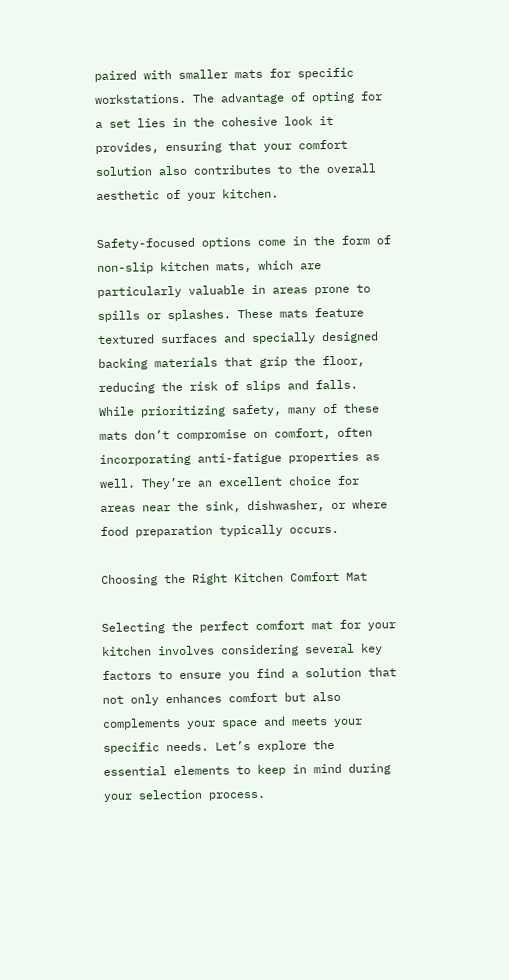paired with smaller mats for specific workstations. The advantage of opting for a set lies in the cohesive look it provides, ensuring that your comfort solution also contributes to the overall aesthetic of your kitchen.

Safety-focused options come in the form of non-slip kitchen mats, which are particularly valuable in areas prone to spills or splashes. These mats feature textured surfaces and specially designed backing materials that grip the floor, reducing the risk of slips and falls. While prioritizing safety, many of these mats don’t compromise on comfort, often incorporating anti-fatigue properties as well. They’re an excellent choice for areas near the sink, dishwasher, or where food preparation typically occurs.

Choosing the Right Kitchen Comfort Mat

Selecting the perfect comfort mat for your kitchen involves considering several key factors to ensure you find a solution that not only enhances comfort but also complements your space and meets your specific needs. Let’s explore the essential elements to keep in mind during your selection process.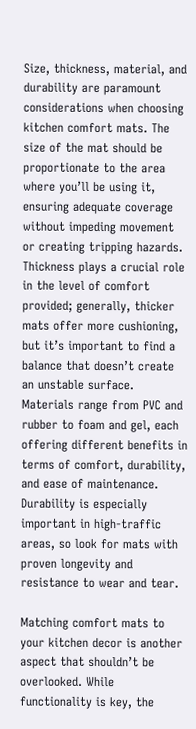Size, thickness, material, and durability are paramount considerations when choosing kitchen comfort mats. The size of the mat should be proportionate to the area where you’ll be using it, ensuring adequate coverage without impeding movement or creating tripping hazards. Thickness plays a crucial role in the level of comfort provided; generally, thicker mats offer more cushioning, but it’s important to find a balance that doesn’t create an unstable surface. Materials range from PVC and rubber to foam and gel, each offering different benefits in terms of comfort, durability, and ease of maintenance. Durability is especially important in high-traffic areas, so look for mats with proven longevity and resistance to wear and tear.

Matching comfort mats to your kitchen decor is another aspect that shouldn’t be overlooked. While functionality is key, the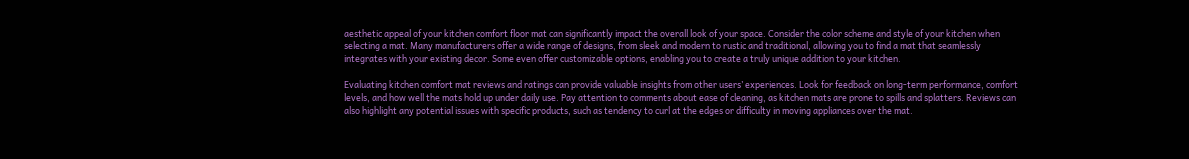aesthetic appeal of your kitchen comfort floor mat can significantly impact the overall look of your space. Consider the color scheme and style of your kitchen when selecting a mat. Many manufacturers offer a wide range of designs, from sleek and modern to rustic and traditional, allowing you to find a mat that seamlessly integrates with your existing decor. Some even offer customizable options, enabling you to create a truly unique addition to your kitchen.

Evaluating kitchen comfort mat reviews and ratings can provide valuable insights from other users’ experiences. Look for feedback on long-term performance, comfort levels, and how well the mats hold up under daily use. Pay attention to comments about ease of cleaning, as kitchen mats are prone to spills and splatters. Reviews can also highlight any potential issues with specific products, such as tendency to curl at the edges or difficulty in moving appliances over the mat.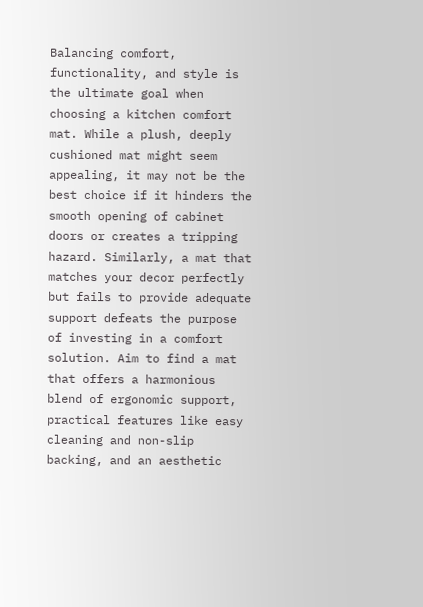Balancing comfort, functionality, and style is the ultimate goal when choosing a kitchen comfort mat. While a plush, deeply cushioned mat might seem appealing, it may not be the best choice if it hinders the smooth opening of cabinet doors or creates a tripping hazard. Similarly, a mat that matches your decor perfectly but fails to provide adequate support defeats the purpose of investing in a comfort solution. Aim to find a mat that offers a harmonious blend of ergonomic support, practical features like easy cleaning and non-slip backing, and an aesthetic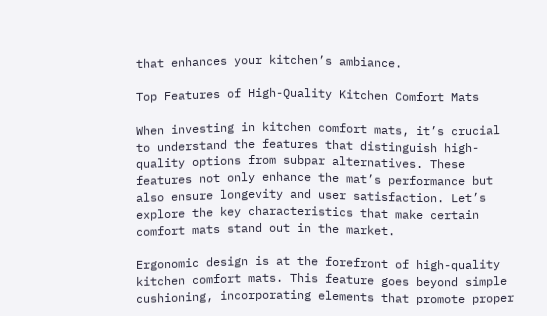that enhances your kitchen’s ambiance.

Top Features of High-Quality Kitchen Comfort Mats

When investing in kitchen comfort mats, it’s crucial to understand the features that distinguish high-quality options from subpar alternatives. These features not only enhance the mat’s performance but also ensure longevity and user satisfaction. Let’s explore the key characteristics that make certain comfort mats stand out in the market.

Ergonomic design is at the forefront of high-quality kitchen comfort mats. This feature goes beyond simple cushioning, incorporating elements that promote proper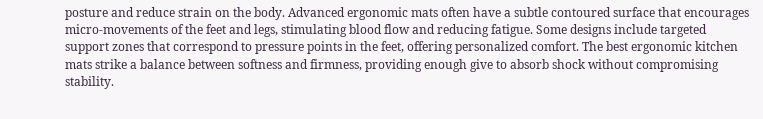posture and reduce strain on the body. Advanced ergonomic mats often have a subtle contoured surface that encourages micro-movements of the feet and legs, stimulating blood flow and reducing fatigue. Some designs include targeted support zones that correspond to pressure points in the feet, offering personalized comfort. The best ergonomic kitchen mats strike a balance between softness and firmness, providing enough give to absorb shock without compromising stability.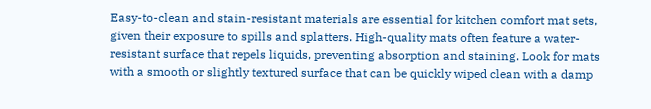Easy-to-clean and stain-resistant materials are essential for kitchen comfort mat sets, given their exposure to spills and splatters. High-quality mats often feature a water-resistant surface that repels liquids, preventing absorption and staining. Look for mats with a smooth or slightly textured surface that can be quickly wiped clean with a damp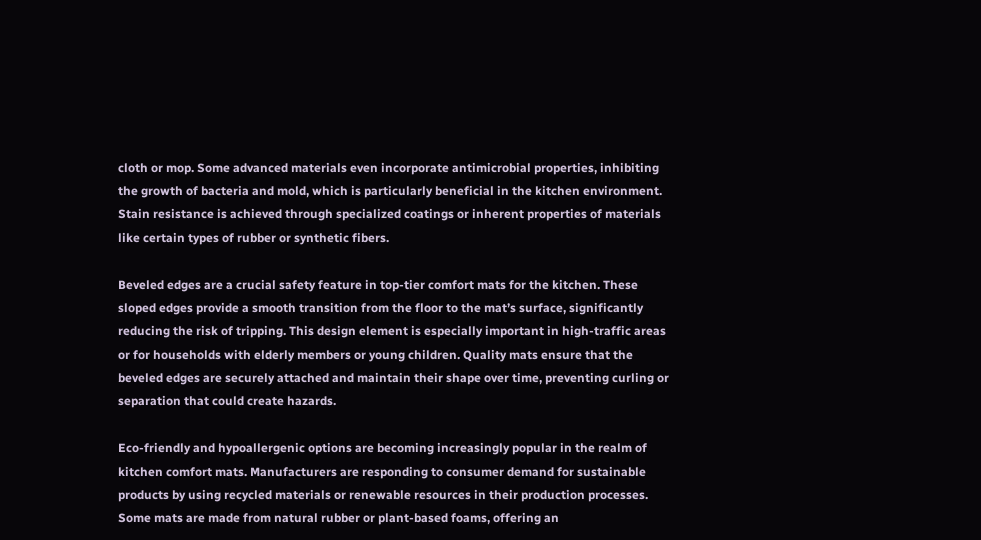cloth or mop. Some advanced materials even incorporate antimicrobial properties, inhibiting the growth of bacteria and mold, which is particularly beneficial in the kitchen environment. Stain resistance is achieved through specialized coatings or inherent properties of materials like certain types of rubber or synthetic fibers.

Beveled edges are a crucial safety feature in top-tier comfort mats for the kitchen. These sloped edges provide a smooth transition from the floor to the mat’s surface, significantly reducing the risk of tripping. This design element is especially important in high-traffic areas or for households with elderly members or young children. Quality mats ensure that the beveled edges are securely attached and maintain their shape over time, preventing curling or separation that could create hazards.

Eco-friendly and hypoallergenic options are becoming increasingly popular in the realm of kitchen comfort mats. Manufacturers are responding to consumer demand for sustainable products by using recycled materials or renewable resources in their production processes. Some mats are made from natural rubber or plant-based foams, offering an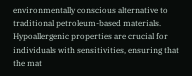environmentally conscious alternative to traditional petroleum-based materials. Hypoallergenic properties are crucial for individuals with sensitivities, ensuring that the mat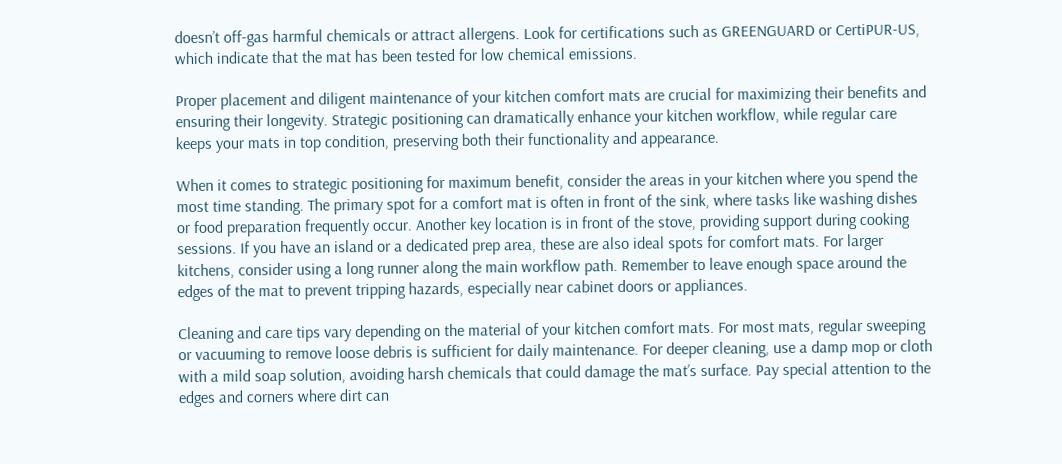doesn’t off-gas harmful chemicals or attract allergens. Look for certifications such as GREENGUARD or CertiPUR-US, which indicate that the mat has been tested for low chemical emissions.

Proper placement and diligent maintenance of your kitchen comfort mats are crucial for maximizing their benefits and ensuring their longevity. Strategic positioning can dramatically enhance your kitchen workflow, while regular care keeps your mats in top condition, preserving both their functionality and appearance.

When it comes to strategic positioning for maximum benefit, consider the areas in your kitchen where you spend the most time standing. The primary spot for a comfort mat is often in front of the sink, where tasks like washing dishes or food preparation frequently occur. Another key location is in front of the stove, providing support during cooking sessions. If you have an island or a dedicated prep area, these are also ideal spots for comfort mats. For larger kitchens, consider using a long runner along the main workflow path. Remember to leave enough space around the edges of the mat to prevent tripping hazards, especially near cabinet doors or appliances.

Cleaning and care tips vary depending on the material of your kitchen comfort mats. For most mats, regular sweeping or vacuuming to remove loose debris is sufficient for daily maintenance. For deeper cleaning, use a damp mop or cloth with a mild soap solution, avoiding harsh chemicals that could damage the mat’s surface. Pay special attention to the edges and corners where dirt can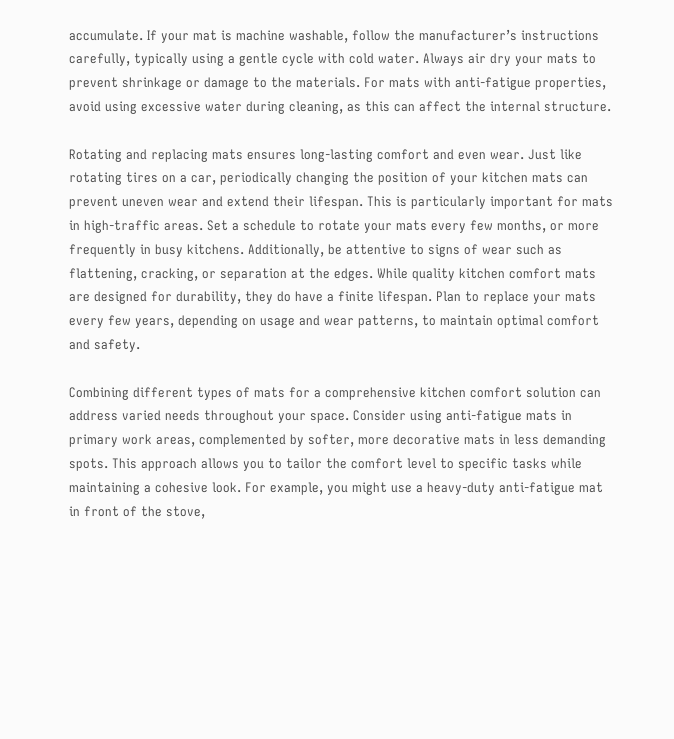accumulate. If your mat is machine washable, follow the manufacturer’s instructions carefully, typically using a gentle cycle with cold water. Always air dry your mats to prevent shrinkage or damage to the materials. For mats with anti-fatigue properties, avoid using excessive water during cleaning, as this can affect the internal structure.

Rotating and replacing mats ensures long-lasting comfort and even wear. Just like rotating tires on a car, periodically changing the position of your kitchen mats can prevent uneven wear and extend their lifespan. This is particularly important for mats in high-traffic areas. Set a schedule to rotate your mats every few months, or more frequently in busy kitchens. Additionally, be attentive to signs of wear such as flattening, cracking, or separation at the edges. While quality kitchen comfort mats are designed for durability, they do have a finite lifespan. Plan to replace your mats every few years, depending on usage and wear patterns, to maintain optimal comfort and safety.

Combining different types of mats for a comprehensive kitchen comfort solution can address varied needs throughout your space. Consider using anti-fatigue mats in primary work areas, complemented by softer, more decorative mats in less demanding spots. This approach allows you to tailor the comfort level to specific tasks while maintaining a cohesive look. For example, you might use a heavy-duty anti-fatigue mat in front of the stove,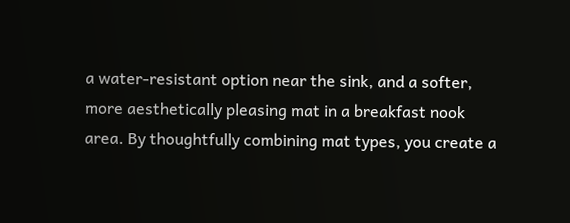a water-resistant option near the sink, and a softer, more aesthetically pleasing mat in a breakfast nook area. By thoughtfully combining mat types, you create a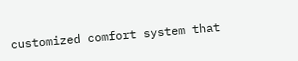customized comfort system that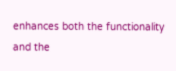enhances both the functionality and the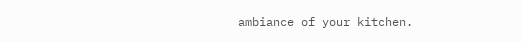ambiance of your kitchen.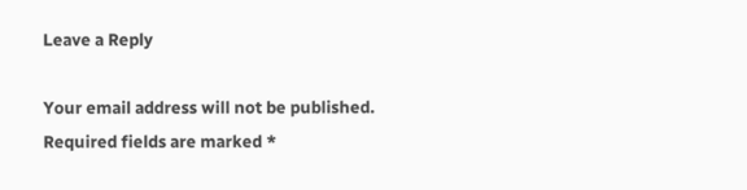Leave a Reply

Your email address will not be published. Required fields are marked *